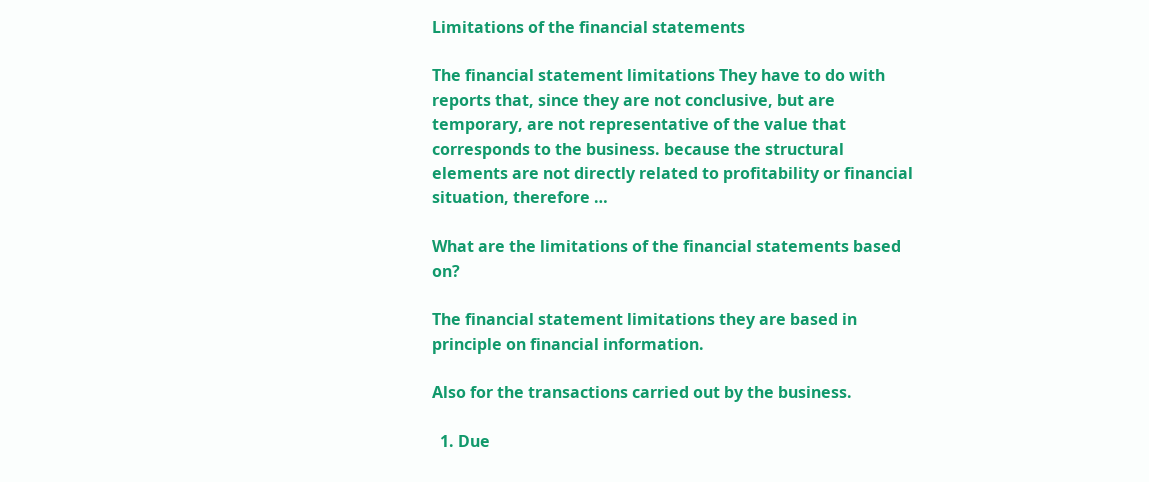Limitations of the financial statements

The financial statement limitations They have to do with reports that, since they are not conclusive, but are temporary, are not representative of the value that corresponds to the business. because the structural elements are not directly related to profitability or financial situation, therefore …

What are the limitations of the financial statements based on?

The financial statement limitations they are based in principle on financial information.

Also for the transactions carried out by the business.

  1. Due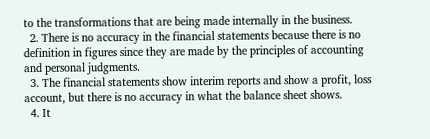to the transformations that are being made internally in the business.
  2. There is no accuracy in the financial statements because there is no definition in figures since they are made by the principles of accounting and personal judgments.
  3. The financial statements show interim reports and show a profit, loss account, but there is no accuracy in what the balance sheet shows.
  4. It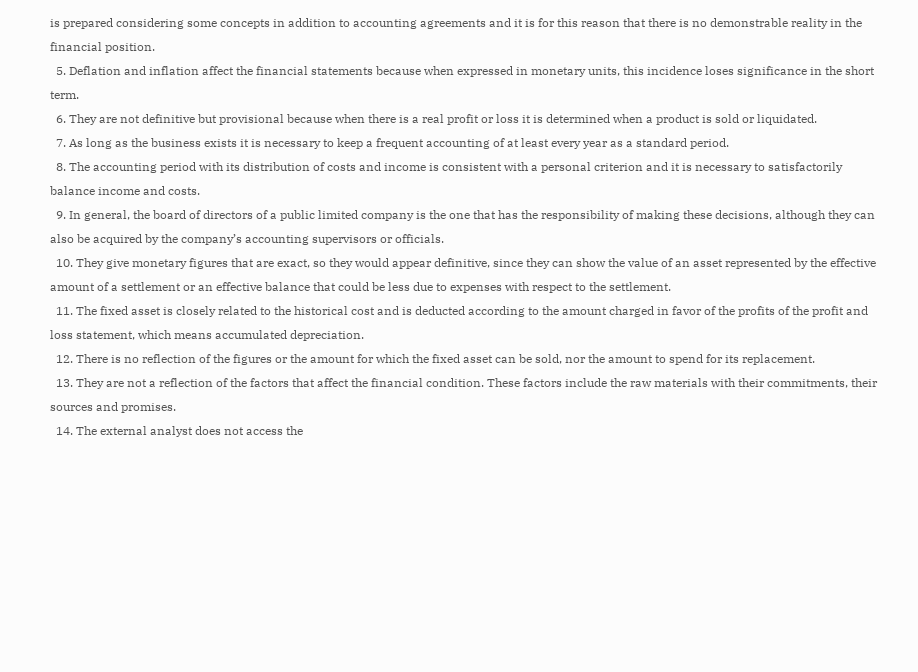is prepared considering some concepts in addition to accounting agreements and it is for this reason that there is no demonstrable reality in the financial position.
  5. Deflation and inflation affect the financial statements because when expressed in monetary units, this incidence loses significance in the short term.
  6. They are not definitive but provisional because when there is a real profit or loss it is determined when a product is sold or liquidated.
  7. As long as the business exists it is necessary to keep a frequent accounting of at least every year as a standard period.
  8. The accounting period with its distribution of costs and income is consistent with a personal criterion and it is necessary to satisfactorily balance income and costs.
  9. In general, the board of directors of a public limited company is the one that has the responsibility of making these decisions, although they can also be acquired by the company’s accounting supervisors or officials.
  10. They give monetary figures that are exact, so they would appear definitive, since they can show the value of an asset represented by the effective amount of a settlement or an effective balance that could be less due to expenses with respect to the settlement.
  11. The fixed asset is closely related to the historical cost and is deducted according to the amount charged in favor of the profits of the profit and loss statement, which means accumulated depreciation.
  12. There is no reflection of the figures or the amount for which the fixed asset can be sold, nor the amount to spend for its replacement.
  13. They are not a reflection of the factors that affect the financial condition. These factors include the raw materials with their commitments, their sources and promises.
  14. The external analyst does not access the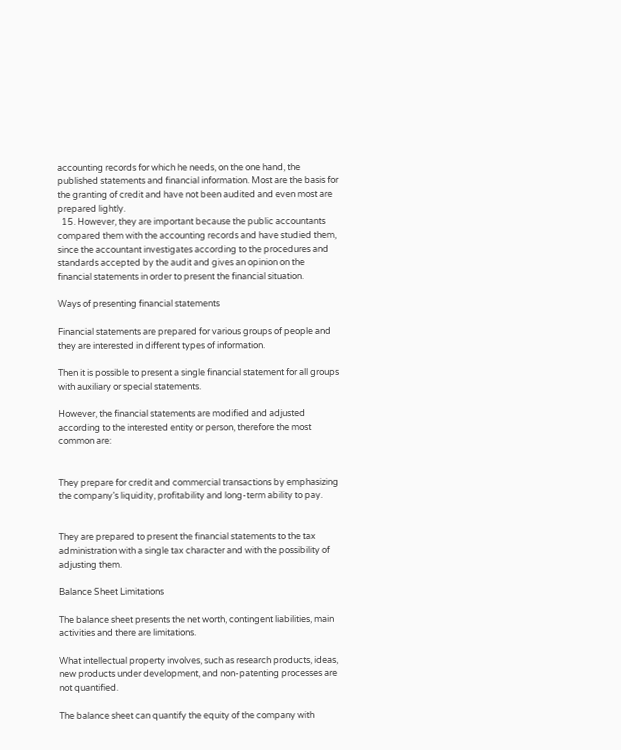accounting records for which he needs, on the one hand, the published statements and financial information. Most are the basis for the granting of credit and have not been audited and even most are prepared lightly.
  15. However, they are important because the public accountants compared them with the accounting records and have studied them, since the accountant investigates according to the procedures and standards accepted by the audit and gives an opinion on the financial statements in order to present the financial situation.

Ways of presenting financial statements

Financial statements are prepared for various groups of people and they are interested in different types of information.

Then it is possible to present a single financial statement for all groups with auxiliary or special statements.

However, the financial statements are modified and adjusted according to the interested entity or person, therefore the most common are:


They prepare for credit and commercial transactions by emphasizing the company’s liquidity, profitability and long-term ability to pay.


They are prepared to present the financial statements to the tax administration with a single tax character and with the possibility of adjusting them.

Balance Sheet Limitations

The balance sheet presents the net worth, contingent liabilities, main activities and there are limitations.

What intellectual property involves, such as research products, ideas, new products under development, and non-patenting processes are not quantified.

The balance sheet can quantify the equity of the company with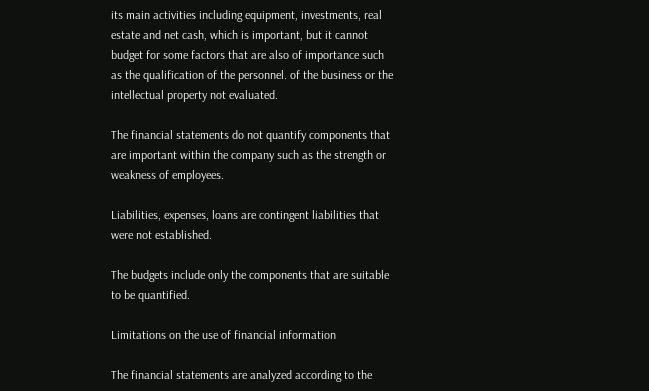its main activities including equipment, investments, real estate and net cash, which is important, but it cannot budget for some factors that are also of importance such as the qualification of the personnel. of the business or the intellectual property not evaluated.

The financial statements do not quantify components that are important within the company such as the strength or weakness of employees.

Liabilities, expenses, loans are contingent liabilities that were not established.

The budgets include only the components that are suitable to be quantified.

Limitations on the use of financial information

The financial statements are analyzed according to the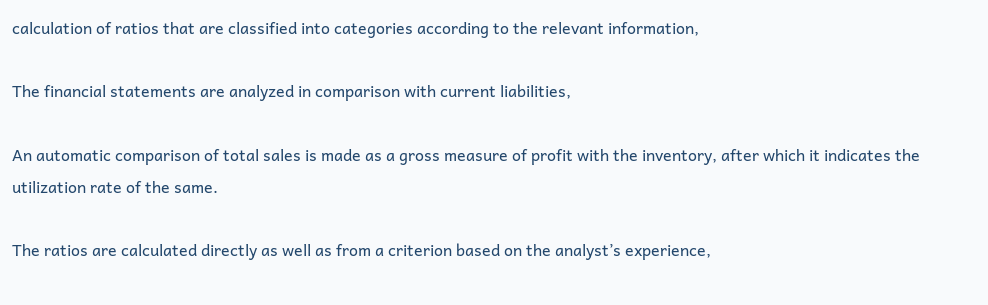calculation of ratios that are classified into categories according to the relevant information,

The financial statements are analyzed in comparison with current liabilities,

An automatic comparison of total sales is made as a gross measure of profit with the inventory, after which it indicates the utilization rate of the same.

The ratios are calculated directly as well as from a criterion based on the analyst’s experience,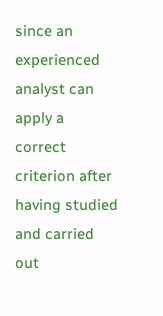since an experienced analyst can apply a correct criterion after having studied and carried out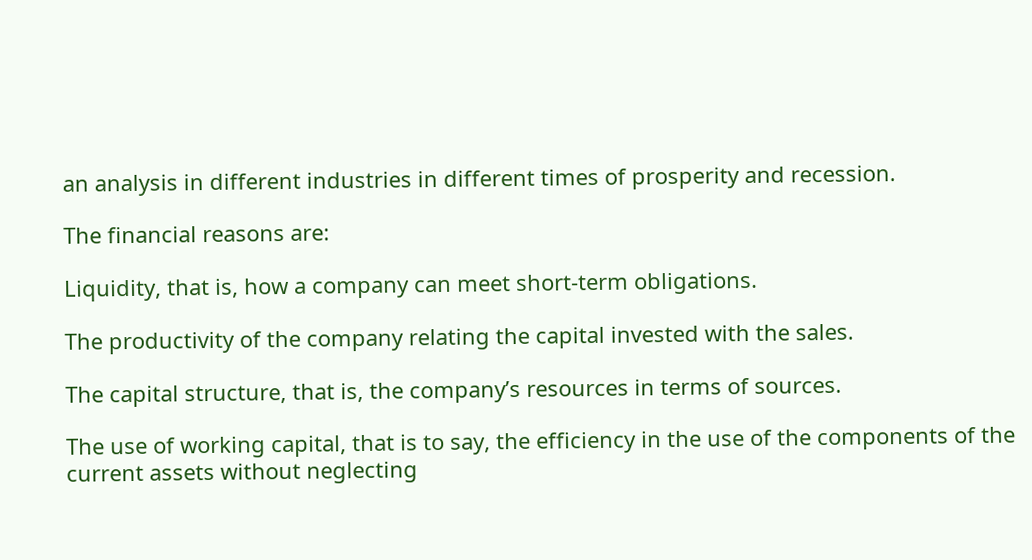an analysis in different industries in different times of prosperity and recession.

The financial reasons are:

Liquidity, that is, how a company can meet short-term obligations.

The productivity of the company relating the capital invested with the sales.

The capital structure, that is, the company’s resources in terms of sources.

The use of working capital, that is to say, the efficiency in the use of the components of the current assets without neglecting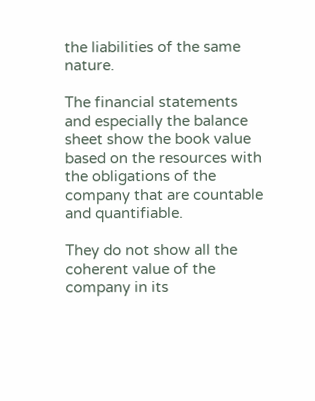the liabilities of the same nature.

The financial statements and especially the balance sheet show the book value based on the resources with the obligations of the company that are countable and quantifiable.

They do not show all the coherent value of the company in its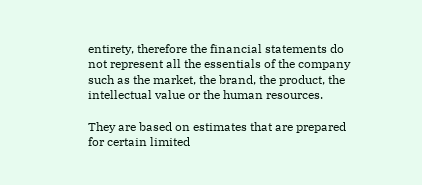entirety, therefore the financial statements do not represent all the essentials of the company such as the market, the brand, the product, the intellectual value or the human resources.

They are based on estimates that are prepared for certain limited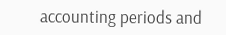accounting periods and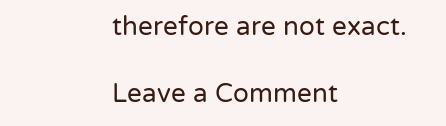therefore are not exact.

Leave a Comment